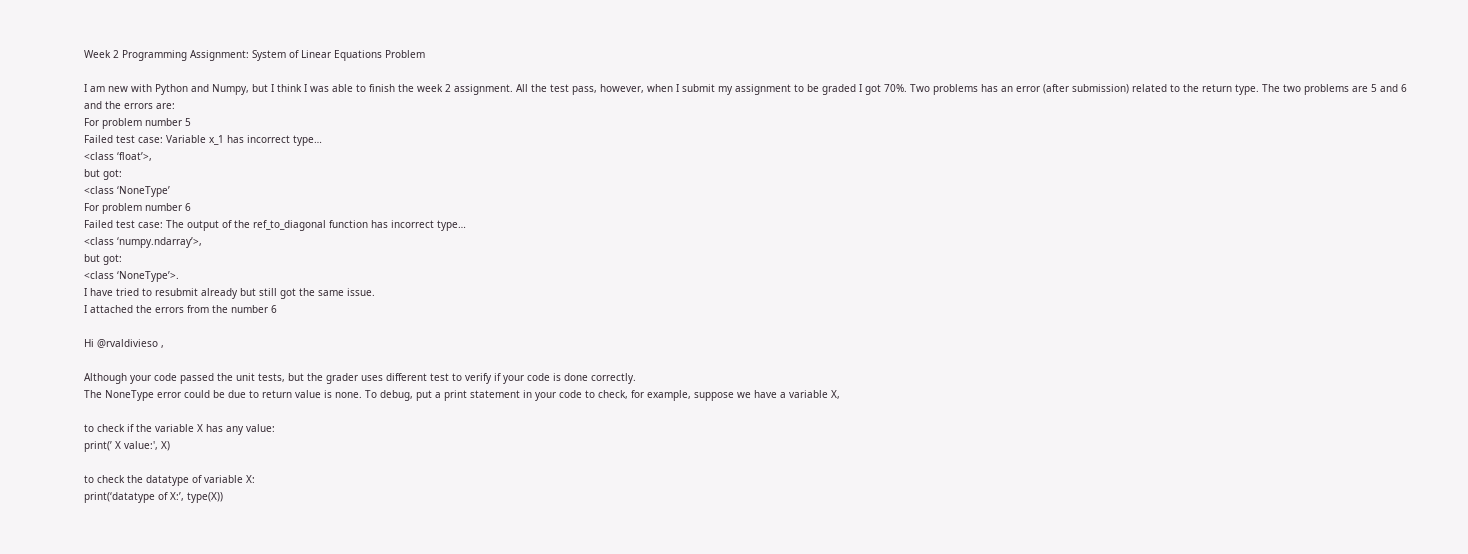Week 2 Programming Assignment: System of Linear Equations Problem

I am new with Python and Numpy, but I think I was able to finish the week 2 assignment. All the test pass, however, when I submit my assignment to be graded I got 70%. Two problems has an error (after submission) related to the return type. The two problems are 5 and 6 and the errors are:
For problem number 5
Failed test case: Variable x_1 has incorrect type…
<class ‘float’>,
but got:
<class ‘NoneType’
For problem number 6
Failed test case: The output of the ref_to_diagonal function has incorrect type…
<class ‘numpy.ndarray’>,
but got:
<class ‘NoneType’>.
I have tried to resubmit already but still got the same issue.
I attached the errors from the number 6

Hi @rvaldivieso ,

Although your code passed the unit tests, but the grader uses different test to verify if your code is done correctly.
The NoneType error could be due to return value is none. To debug, put a print statement in your code to check, for example, suppose we have a variable X,

to check if the variable X has any value:
print(’ X value:', X)

to check the datatype of variable X:
print(‘datatype of X:’, type(X))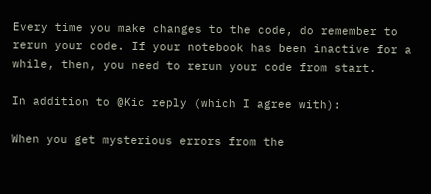Every time you make changes to the code, do remember to rerun your code. If your notebook has been inactive for a while, then, you need to rerun your code from start.

In addition to @Kic reply (which I agree with):

When you get mysterious errors from the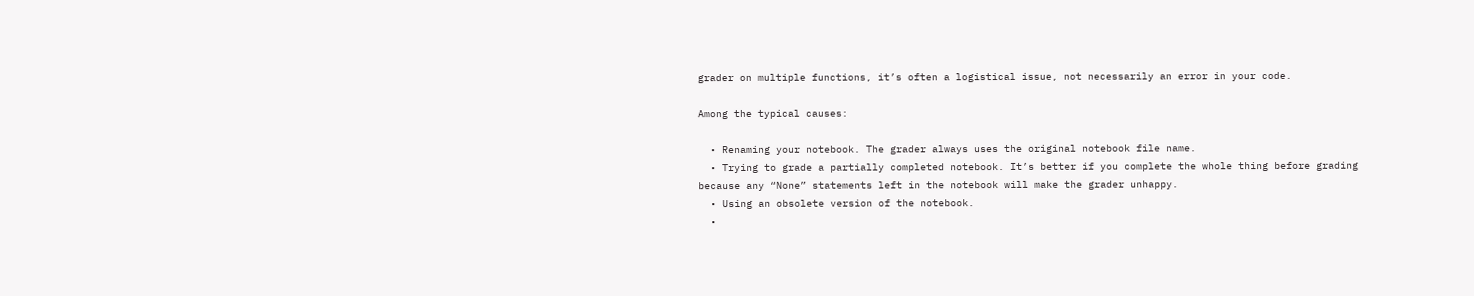grader on multiple functions, it’s often a logistical issue, not necessarily an error in your code.

Among the typical causes:

  • Renaming your notebook. The grader always uses the original notebook file name.
  • Trying to grade a partially completed notebook. It’s better if you complete the whole thing before grading because any “None” statements left in the notebook will make the grader unhappy.
  • Using an obsolete version of the notebook.
  •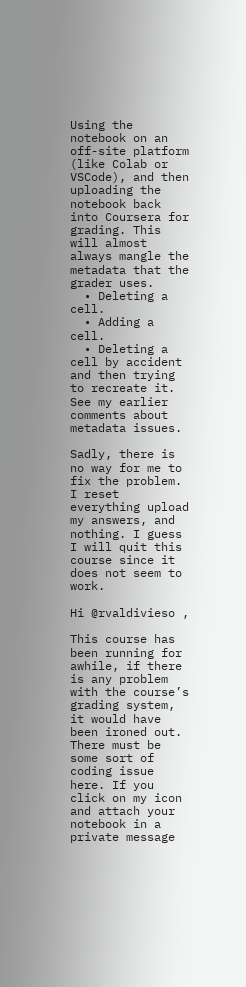Using the notebook on an off-site platform (like Colab or VSCode), and then uploading the notebook back into Coursera for grading. This will almost always mangle the metadata that the grader uses.
  • Deleting a cell.
  • Adding a cell.
  • Deleting a cell by accident and then trying to recreate it. See my earlier comments about metadata issues.

Sadly, there is no way for me to fix the problem. I reset everything upload my answers, and nothing. I guess I will quit this course since it does not seem to work.

Hi @rvaldivieso ,

This course has been running for awhile, if there is any problem with the course’s grading system, it would have been ironed out. There must be some sort of coding issue here. If you click on my icon and attach your notebook in a private message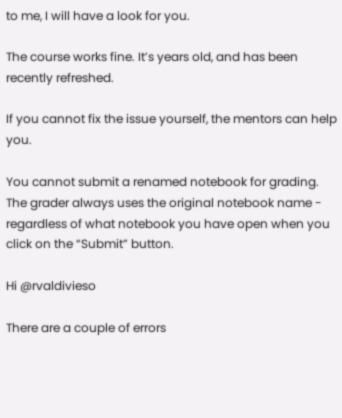to me, I will have a look for you.

The course works fine. It’s years old, and has been recently refreshed.

If you cannot fix the issue yourself, the mentors can help you.

You cannot submit a renamed notebook for grading.
The grader always uses the original notebook name - regardless of what notebook you have open when you click on the “Submit” button.

Hi @rvaldivieso

There are a couple of errors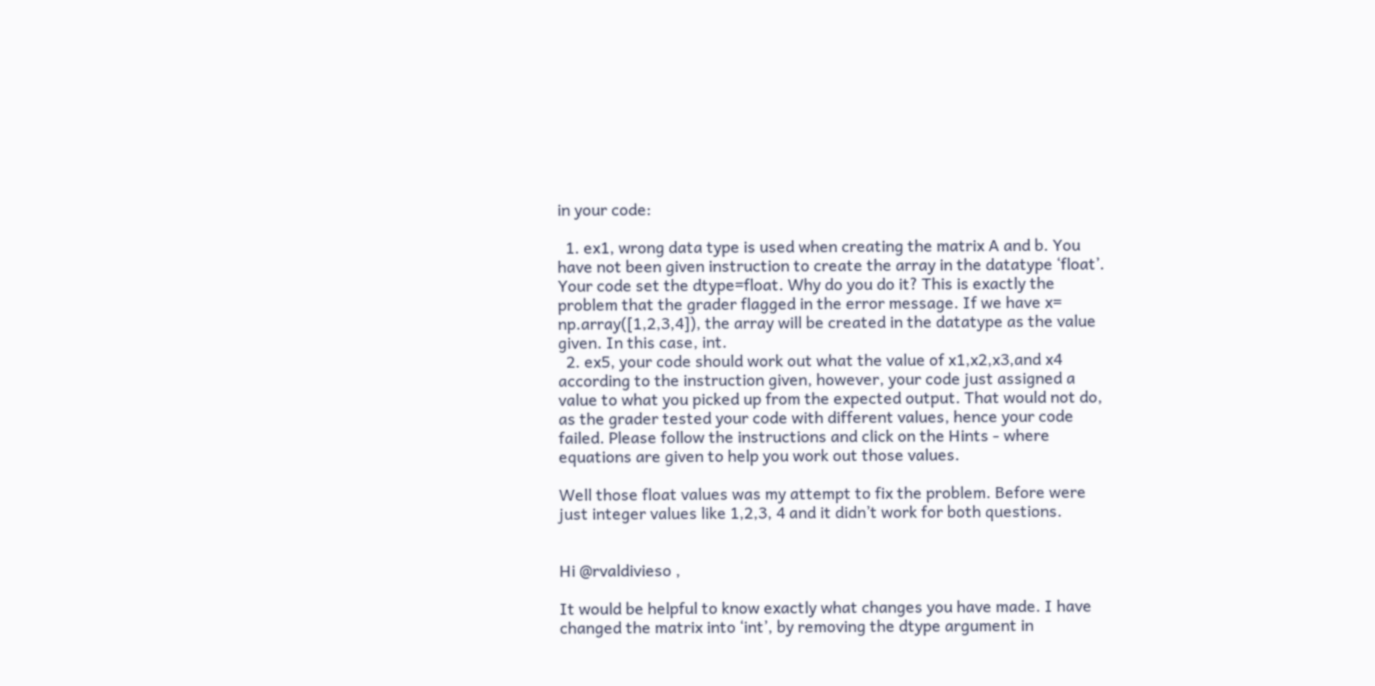in your code:

  1. ex1, wrong data type is used when creating the matrix A and b. You have not been given instruction to create the array in the datatype ‘float’. Your code set the dtype=float. Why do you do it? This is exactly the problem that the grader flagged in the error message. If we have x= np.array([1,2,3,4]), the array will be created in the datatype as the value given. In this case, int.
  2. ex5, your code should work out what the value of x1,x2,x3,and x4 according to the instruction given, however, your code just assigned a value to what you picked up from the expected output. That would not do, as the grader tested your code with different values, hence your code failed. Please follow the instructions and click on the Hints - where equations are given to help you work out those values.

Well those float values was my attempt to fix the problem. Before were just integer values like 1,2,3, 4 and it didn’t work for both questions.


Hi @rvaldivieso ,

It would be helpful to know exactly what changes you have made. I have changed the matrix into ‘int’, by removing the dtype argument in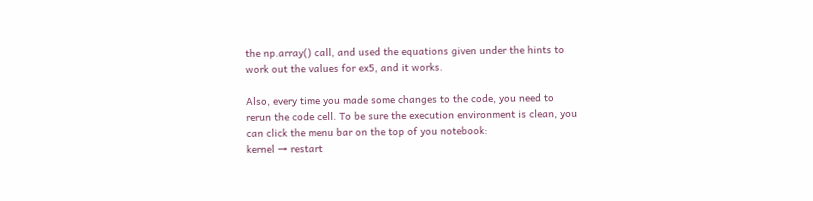the np.array() call, and used the equations given under the hints to work out the values for ex5, and it works.

Also, every time you made some changes to the code, you need to rerun the code cell. To be sure the execution environment is clean, you can click the menu bar on the top of you notebook:
kernel → restart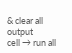& clear all output
cell → run all